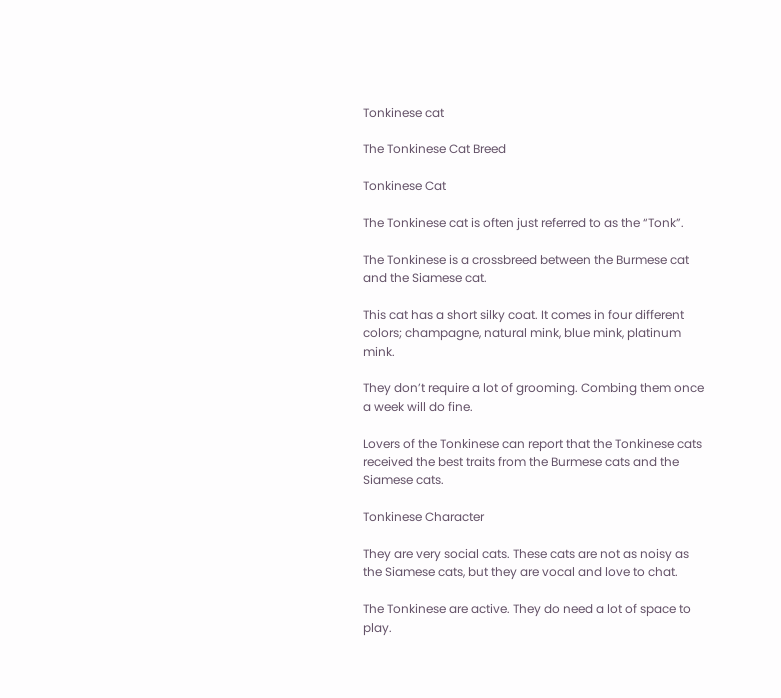Tonkinese cat

The Tonkinese Cat Breed

Tonkinese Cat

The Tonkinese cat is often just referred to as the “Tonk”.

The Tonkinese is a crossbreed between the Burmese cat and the Siamese cat.

This cat has a short silky coat. It comes in four different colors; champagne, natural mink, blue mink, platinum mink.

They don’t require a lot of grooming. Combing them once a week will do fine.

Lovers of the Tonkinese can report that the Tonkinese cats received the best traits from the Burmese cats and the Siamese cats.

Tonkinese Character

They are very social cats. These cats are not as noisy as the Siamese cats, but they are vocal and love to chat.

The Tonkinese are active. They do need a lot of space to play.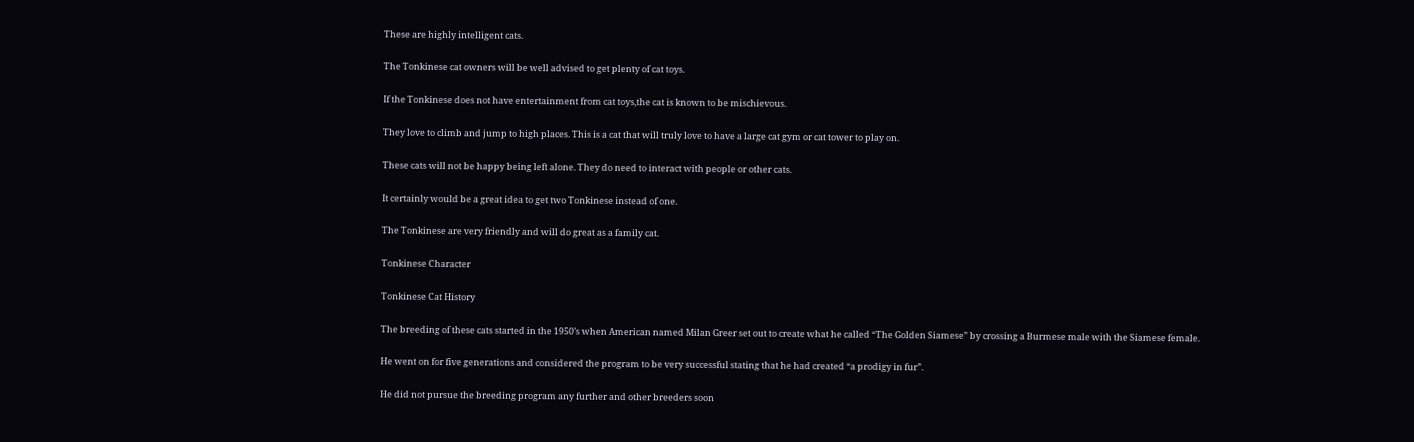These are highly intelligent cats.

The Tonkinese cat owners will be well advised to get plenty of cat toys.

If the Tonkinese does not have entertainment from cat toys,the cat is known to be mischievous.

They love to climb and jump to high places. This is a cat that will truly love to have a large cat gym or cat tower to play on.

These cats will not be happy being left alone. They do need to interact with people or other cats.

It certainly would be a great idea to get two Tonkinese instead of one.

The Tonkinese are very friendly and will do great as a family cat.

Tonkinese Character

Tonkinese Cat History

The breeding of these cats started in the 1950’s when American named Milan Greer set out to create what he called “The Golden Siamese” by crossing a Burmese male with the Siamese female.

He went on for five generations and considered the program to be very successful stating that he had created “a prodigy in fur”.

He did not pursue the breeding program any further and other breeders soon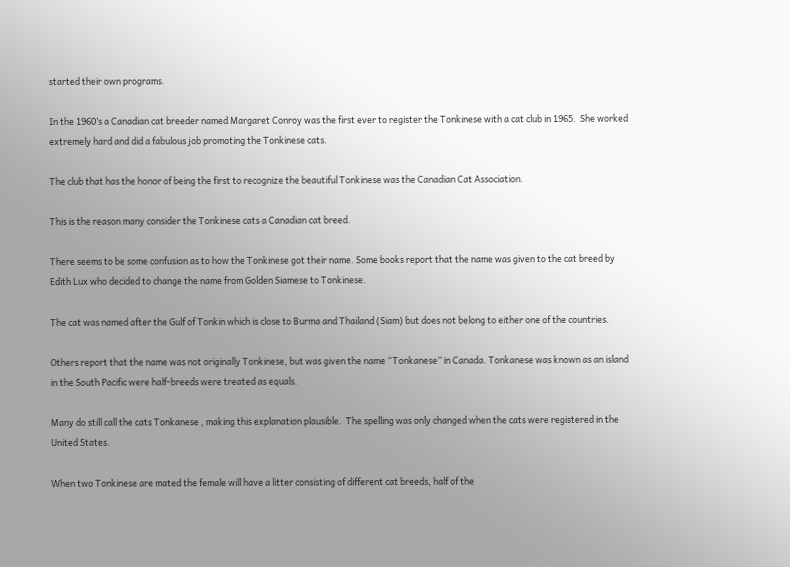started their own programs.

In the 1960’s a Canadian cat breeder named Margaret Conroy was the first ever to register the Tonkinese with a cat club in 1965.  She worked extremely hard and did a fabulous job promoting the Tonkinese cats.

The club that has the honor of being the first to recognize the beautiful Tonkinese was the Canadian Cat Association.

This is the reason many consider the Tonkinese cats a Canadian cat breed.

There seems to be some confusion as to how the Tonkinese got their name. Some books report that the name was given to the cat breed by Edith Lux who decided to change the name from Golden Siamese to Tonkinese.

The cat was named after the Gulf of Tonkin which is close to Burma and Thailand (Siam) but does not belong to either one of the countries.

Others report that the name was not originally Tonkinese, but was given the name “Tonkanese” in Canada. Tonkanese was known as an island in the South Pacific were half-breeds were treated as equals.

Many do still call the cats Tonkanese , making this explanation plausible.  The spelling was only changed when the cats were registered in the United States.

When two Tonkinese are mated the female will have a litter consisting of different cat breeds, half of the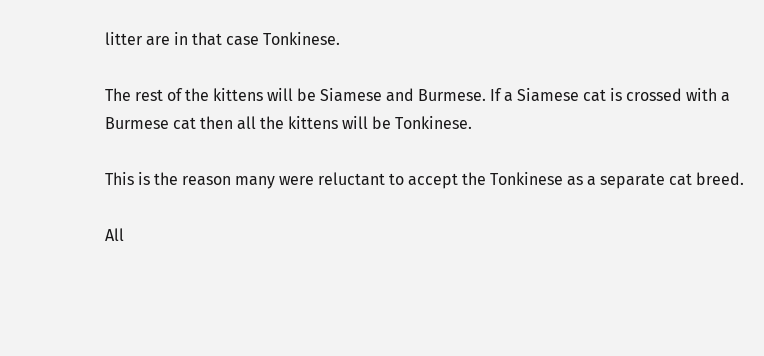litter are in that case Tonkinese.

The rest of the kittens will be Siamese and Burmese. If a Siamese cat is crossed with a Burmese cat then all the kittens will be Tonkinese.

This is the reason many were reluctant to accept the Tonkinese as a separate cat breed.

All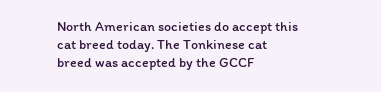North American societies do accept this cat breed today. The Tonkinese cat breed was accepted by the GCCF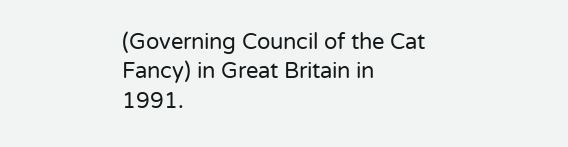(Governing Council of the Cat Fancy) in Great Britain in 1991.